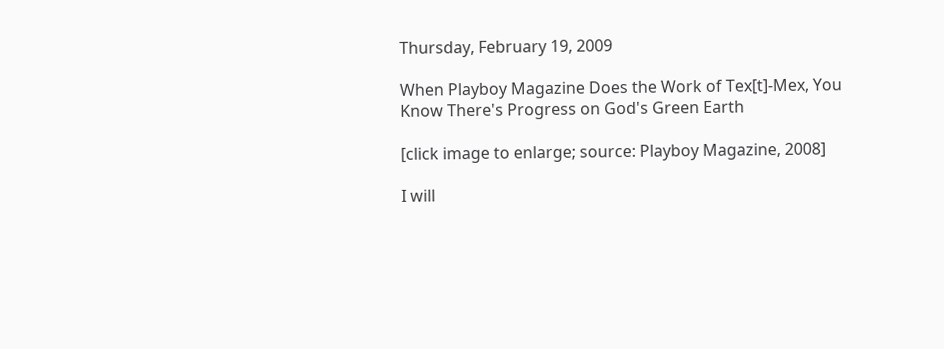Thursday, February 19, 2009

When Playboy Magazine Does the Work of Tex[t]-Mex, You Know There's Progress on God's Green Earth

[click image to enlarge; source: Playboy Magazine, 2008]

I will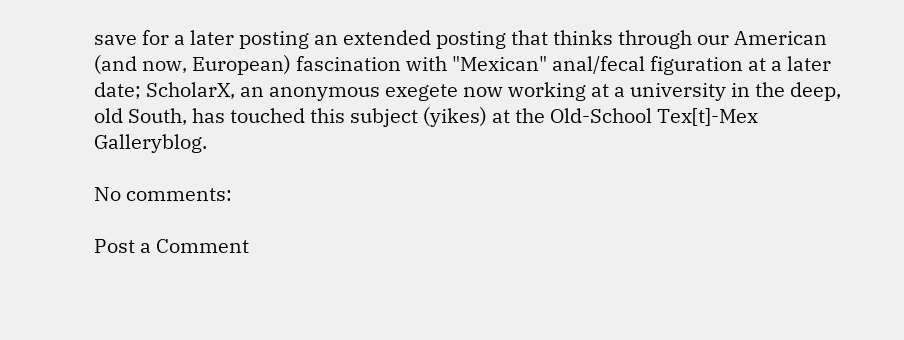save for a later posting an extended posting that thinks through our American (and now, European) fascination with "Mexican" anal/fecal figuration at a later date; ScholarX, an anonymous exegete now working at a university in the deep, old South, has touched this subject (yikes) at the Old-School Tex[t]-Mex Galleryblog.

No comments:

Post a Comment